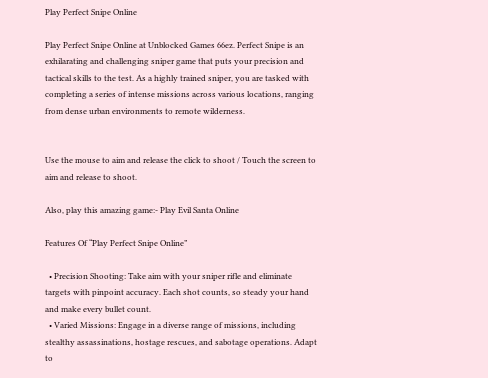Play Perfect Snipe Online

Play Perfect Snipe Online at Unblocked Games 66ez. Perfect Snipe is an exhilarating and challenging sniper game that puts your precision and tactical skills to the test. As a highly trained sniper, you are tasked with completing a series of intense missions across various locations, ranging from dense urban environments to remote wilderness.


Use the mouse to aim and release the click to shoot / Touch the screen to aim and release to shoot.

Also, play this amazing game:- Play Evil Santa Online

Features Of “Play Perfect Snipe Online”

  • Precision Shooting: Take aim with your sniper rifle and eliminate targets with pinpoint accuracy. Each shot counts, so steady your hand and make every bullet count.
  • Varied Missions: Engage in a diverse range of missions, including stealthy assassinations, hostage rescues, and sabotage operations. Adapt to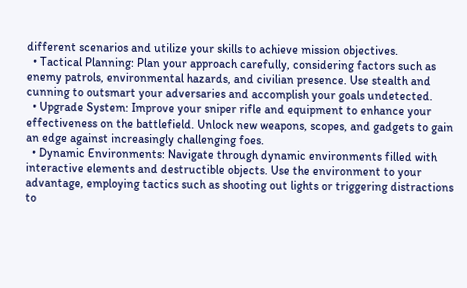different scenarios and utilize your skills to achieve mission objectives.
  • Tactical Planning: Plan your approach carefully, considering factors such as enemy patrols, environmental hazards, and civilian presence. Use stealth and cunning to outsmart your adversaries and accomplish your goals undetected.
  • Upgrade System: Improve your sniper rifle and equipment to enhance your effectiveness on the battlefield. Unlock new weapons, scopes, and gadgets to gain an edge against increasingly challenging foes.
  • Dynamic Environments: Navigate through dynamic environments filled with interactive elements and destructible objects. Use the environment to your advantage, employing tactics such as shooting out lights or triggering distractions to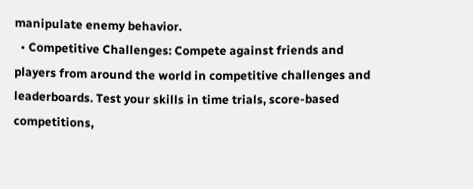manipulate enemy behavior.
  • Competitive Challenges: Compete against friends and players from around the world in competitive challenges and leaderboards. Test your skills in time trials, score-based competitions,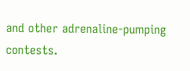and other adrenaline-pumping contests.